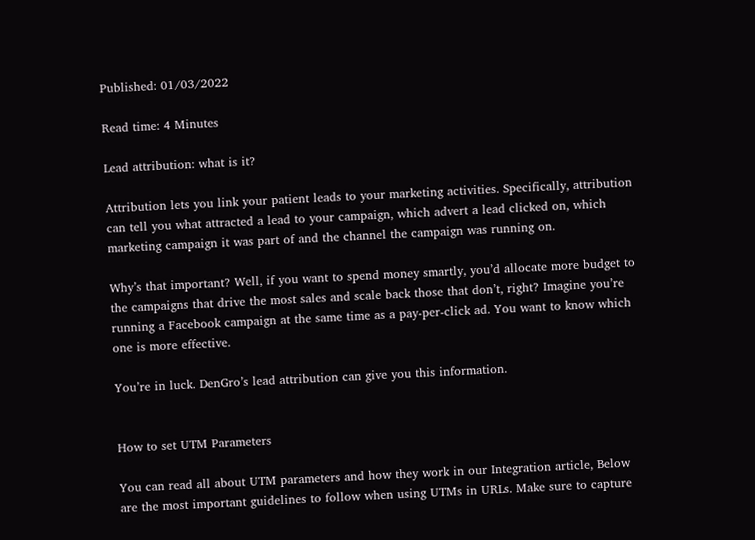Published: 01/03/2022

Read time: 4 Minutes

Lead attribution: what is it?

Attribution lets you link your patient leads to your marketing activities. Specifically, attribution can tell you what attracted a lead to your campaign, which advert a lead clicked on, which marketing campaign it was part of and the channel the campaign was running on.

Why’s that important? Well, if you want to spend money smartly, you’d allocate more budget to the campaigns that drive the most sales and scale back those that don’t, right? Imagine you’re running a Facebook campaign at the same time as a pay-per-click ad. You want to know which one is more effective.

You’re in luck. DenGro’s lead attribution can give you this information.


How to set UTM Parameters

You can read all about UTM parameters and how they work in our Integration article, Below are the most important guidelines to follow when using UTMs in URLs. Make sure to capture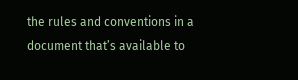the rules and conventions in a document that’s available to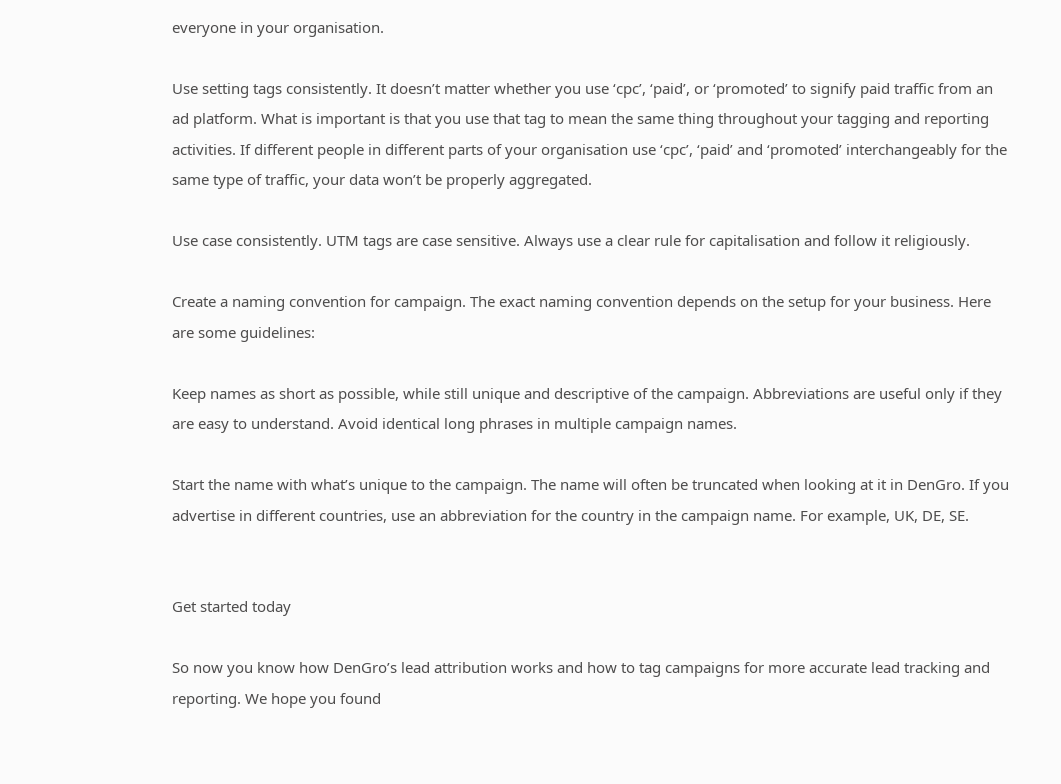everyone in your organisation.

Use setting tags consistently. It doesn’t matter whether you use ‘cpc’, ‘paid’, or ‘promoted’ to signify paid traffic from an ad platform. What is important is that you use that tag to mean the same thing throughout your tagging and reporting activities. If different people in different parts of your organisation use ‘cpc’, ‘paid’ and ‘promoted’ interchangeably for the same type of traffic, your data won’t be properly aggregated.

Use case consistently. UTM tags are case sensitive. Always use a clear rule for capitalisation and follow it religiously.

Create a naming convention for campaign. The exact naming convention depends on the setup for your business. Here are some guidelines:

Keep names as short as possible, while still unique and descriptive of the campaign. Abbreviations are useful only if they are easy to understand. Avoid identical long phrases in multiple campaign names.

Start the name with what’s unique to the campaign. The name will often be truncated when looking at it in DenGro. If you advertise in different countries, use an abbreviation for the country in the campaign name. For example, UK, DE, SE.


Get started today

So now you know how DenGro’s lead attribution works and how to tag campaigns for more accurate lead tracking and reporting. We hope you found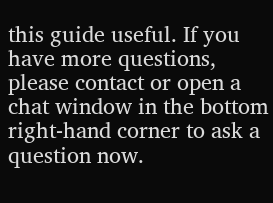this guide useful. If you have more questions, please contact or open a chat window in the bottom right-hand corner to ask a question now.